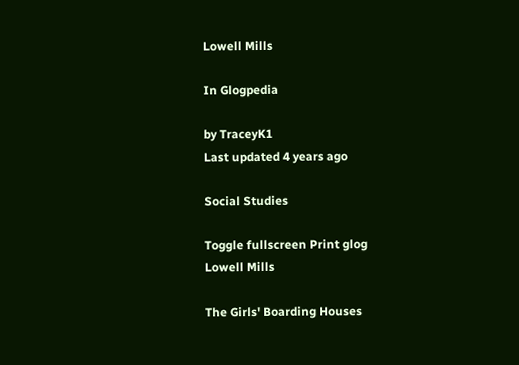Lowell Mills

In Glogpedia

by TraceyK1
Last updated 4 years ago

Social Studies

Toggle fullscreen Print glog
Lowell Mills

The Girls' Boarding Houses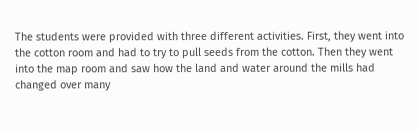The students were provided with three different activities. First, they went into the cotton room and had to try to pull seeds from the cotton. Then they went into the map room and saw how the land and water around the mills had changed over many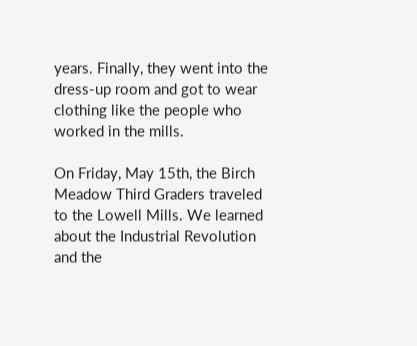years. Finally, they went into the dress-up room and got to wear clothing like the people who worked in the mills.

On Friday, May 15th, the Birch Meadow Third Graders traveled to the Lowell Mills. We learned about the Industrial Revolution and the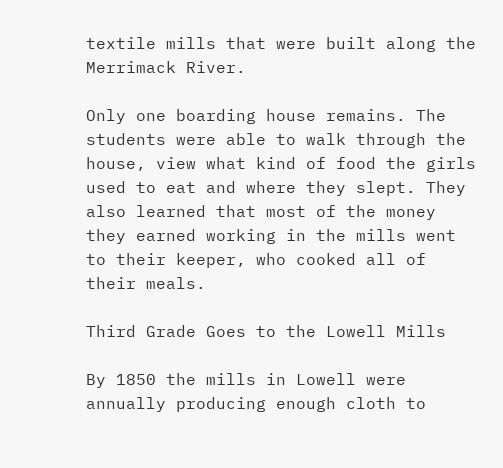textile mills that were built along the Merrimack River.

Only one boarding house remains. The students were able to walk through the house, view what kind of food the girls used to eat and where they slept. They also learned that most of the money they earned working in the mills went to their keeper, who cooked all of their meals.

Third Grade Goes to the Lowell Mills

By 1850 the mills in Lowell were annually producing enough cloth to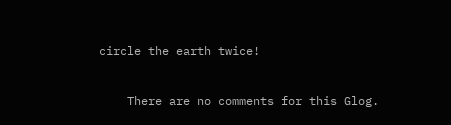circle the earth twice!


    There are no comments for this Glog.